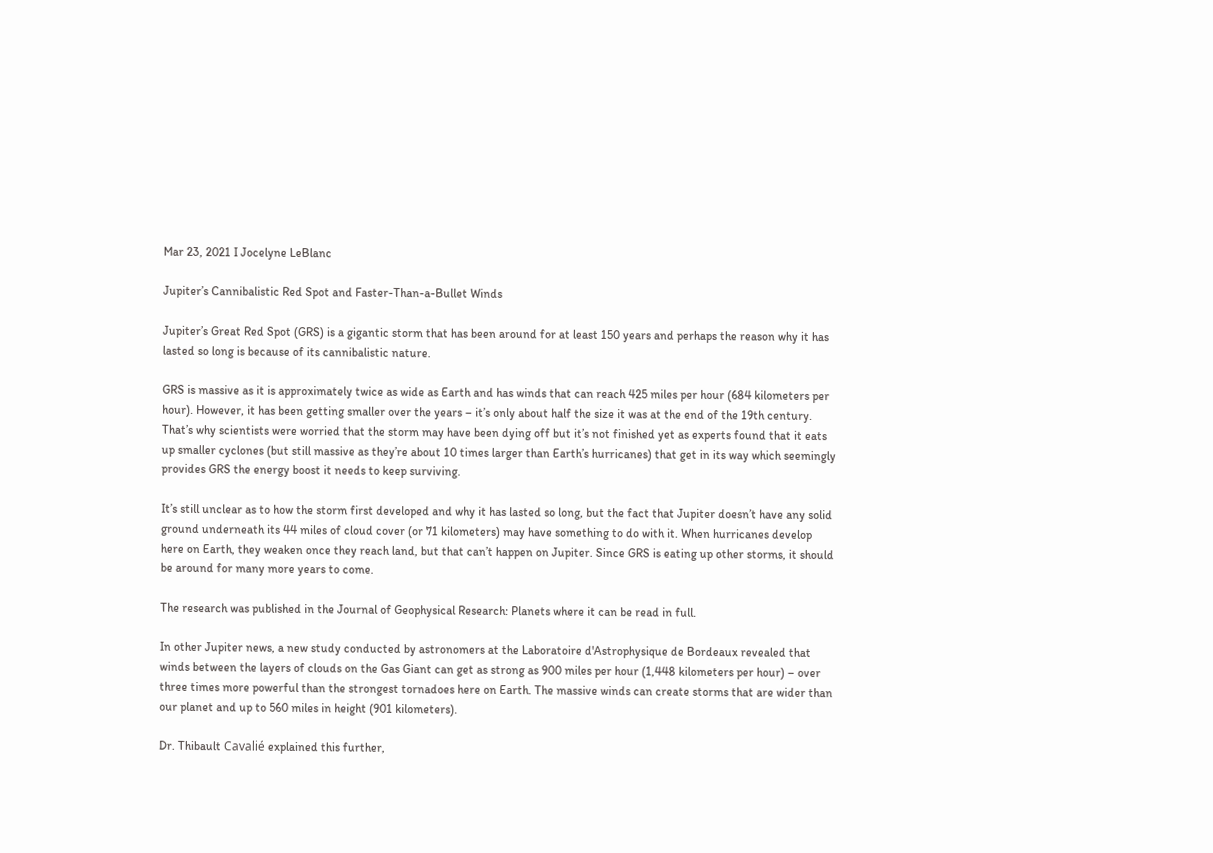Mar 23, 2021 I Jocelyne LeBlanc

Jupiter’s Cannibalistic Red Spot and Faster-Than-a-Bullet Winds

Jupiter’s Great Red Spot (GRS) is a gigantic storm that has been around for at least 150 years and perhaps the reason why it has lasted so long is because of its cannibalistic nature.

GRS is massive as it is approximately twice as wide as Earth and has winds that can reach 425 miles per hour (684 kilometers per hour). However, it has been getting smaller over the years – it’s only about half the size it was at the end of the 19th century. That’s why scientists were worried that the storm may have been dying off but it’s not finished yet as experts found that it eats up smaller cyclones (but still massive as they’re about 10 times larger than Earth’s hurricanes) that get in its way which seemingly provides GRS the energy boost it needs to keep surviving.

It’s still unclear as to how the storm first developed and why it has lasted so long, but the fact that Jupiter doesn’t have any solid ground underneath its 44 miles of cloud cover (or 71 kilometers) may have something to do with it. When hurricanes develop here on Earth, they weaken once they reach land, but that can’t happen on Jupiter. Since GRS is eating up other storms, it should be around for many more years to come.

The research was published in the Journal of Geophysical Research: Planets where it can be read in full.

In other Jupiter news, a new study conducted by astronomers at the Laboratoire d'Astrophysique de Bordeaux revealed that winds between the layers of clouds on the Gas Giant can get as strong as 900 miles per hour (1,448 kilometers per hour) – over three times more powerful than the strongest tornadoes here on Earth. The massive winds can create storms that are wider than our planet and up to 560 miles in height (901 kilometers).

Dr. Thibault Cavalié explained this further,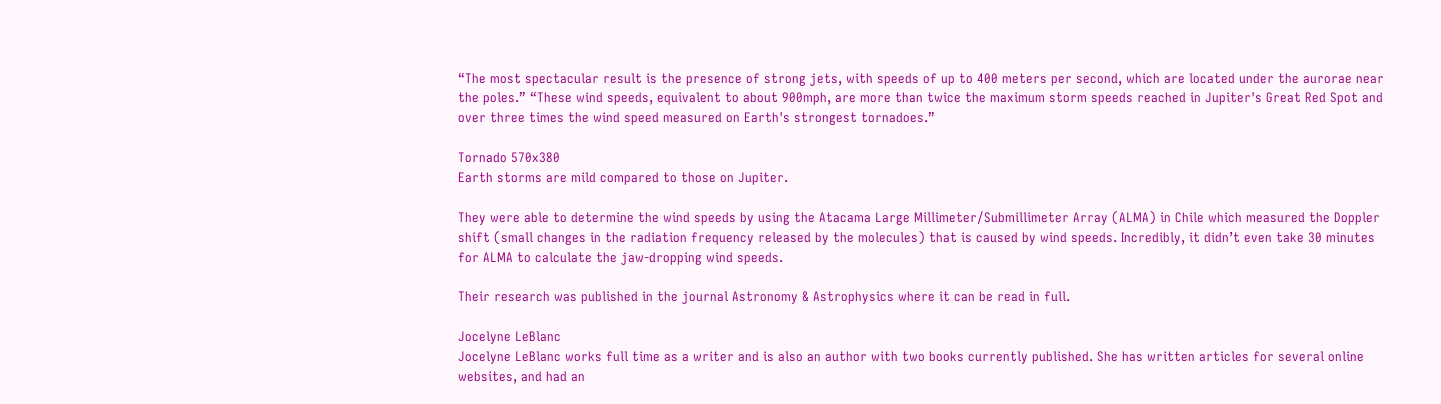“The most spectacular result is the presence of strong jets, with speeds of up to 400 meters per second, which are located under the aurorae near the poles.” “These wind speeds, equivalent to about 900mph, are more than twice the maximum storm speeds reached in Jupiter's Great Red Spot and over three times the wind speed measured on Earth's strongest tornadoes.”

Tornado 570x380
Earth storms are mild compared to those on Jupiter.

They were able to determine the wind speeds by using the Atacama Large Millimeter/Submillimeter Array (ALMA) in Chile which measured the Doppler shift (small changes in the radiation frequency released by the molecules) that is caused by wind speeds. Incredibly, it didn’t even take 30 minutes for ALMA to calculate the jaw-dropping wind speeds.

Their research was published in the journal Astronomy & Astrophysics where it can be read in full.

Jocelyne LeBlanc
Jocelyne LeBlanc works full time as a writer and is also an author with two books currently published. She has written articles for several online websites, and had an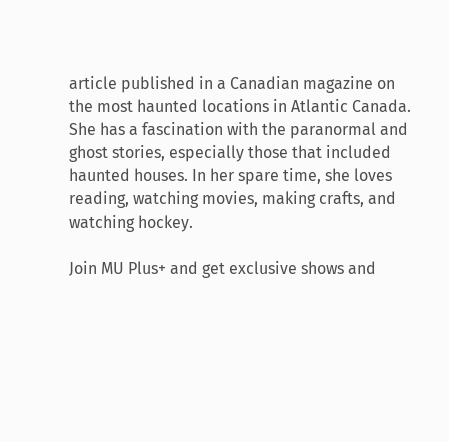article published in a Canadian magazine on the most haunted locations in Atlantic Canada. She has a fascination with the paranormal and ghost stories, especially those that included haunted houses. In her spare time, she loves reading, watching movies, making crafts, and watching hockey.

Join MU Plus+ and get exclusive shows and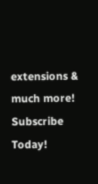extensions & much more! Subscribe Today!